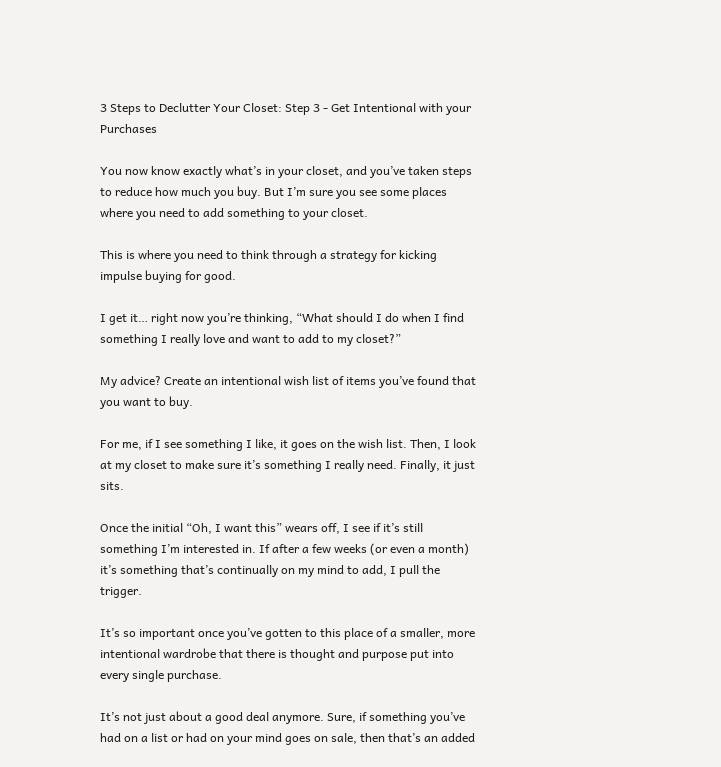3 Steps to Declutter Your Closet: Step 3 - Get Intentional with your Purchases

You now know exactly what’s in your closet, and you’ve taken steps to reduce how much you buy. But I’m sure you see some places where you need to add something to your closet.

This is where you need to think through a strategy for kicking impulse buying for good.

I get it… right now you’re thinking, “What should I do when I find something I really love and want to add to my closet?”

My advice? Create an intentional wish list of items you’ve found that you want to buy.

For me, if I see something I like, it goes on the wish list. Then, I look at my closet to make sure it’s something I really need. Finally, it just sits.

Once the initial “Oh, I want this” wears off, I see if it’s still something I’m interested in. If after a few weeks (or even a month) it’s something that’s continually on my mind to add, I pull the trigger.

It’s so important once you’ve gotten to this place of a smaller, more intentional wardrobe that there is thought and purpose put into every single purchase.

It’s not just about a good deal anymore. Sure, if something you’ve had on a list or had on your mind goes on sale, then that’s an added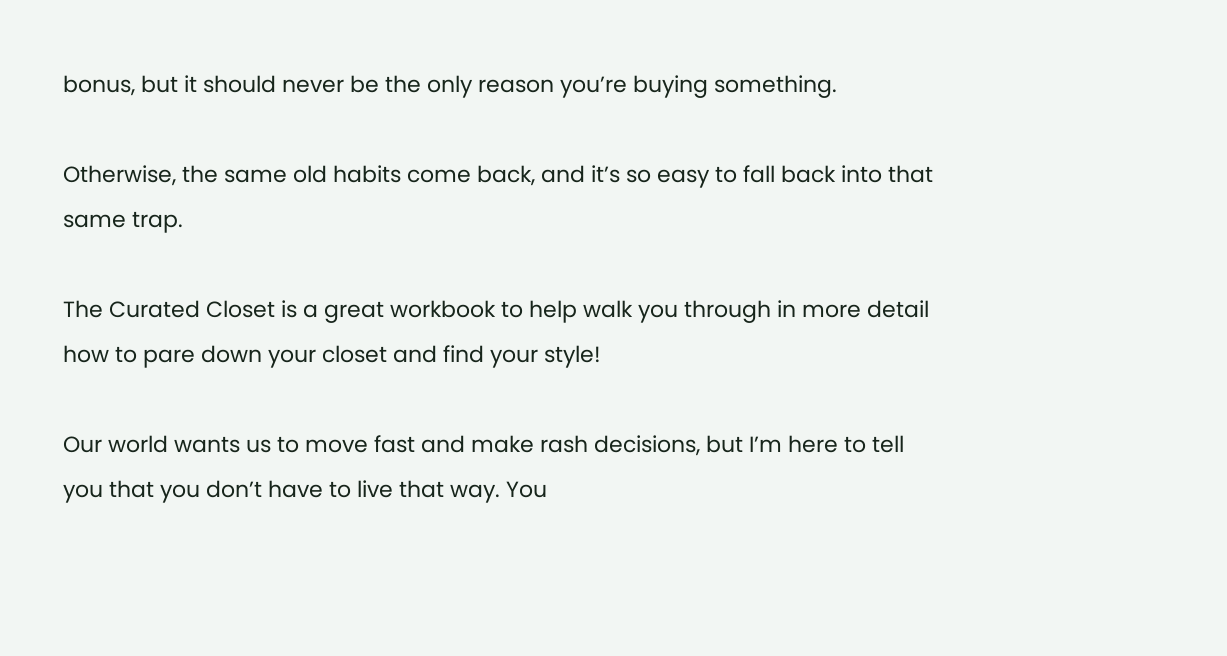bonus, but it should never be the only reason you’re buying something.

Otherwise, the same old habits come back, and it’s so easy to fall back into that same trap.

The Curated Closet is a great workbook to help walk you through in more detail how to pare down your closet and find your style!

Our world wants us to move fast and make rash decisions, but I’m here to tell you that you don’t have to live that way. You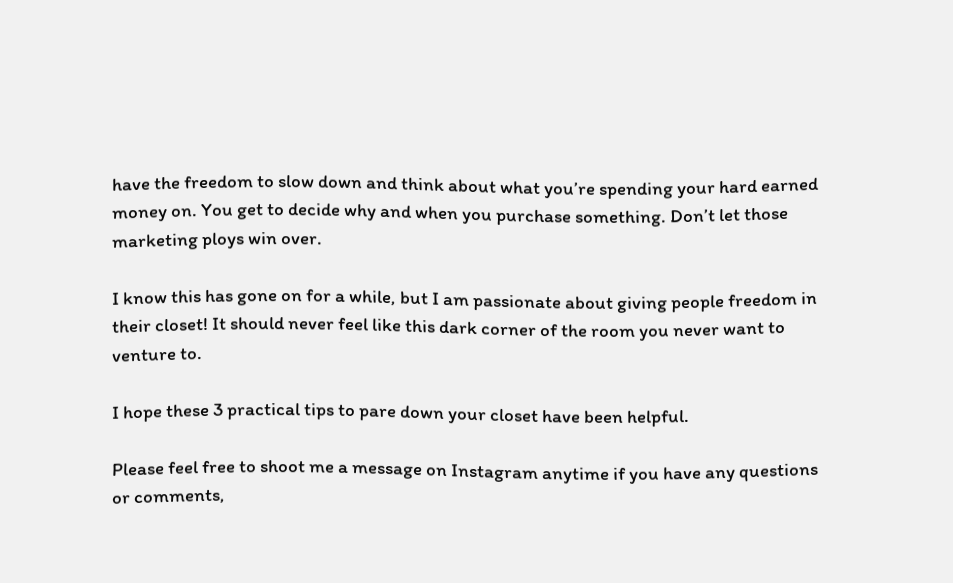have the freedom to slow down and think about what you’re spending your hard earned money on. You get to decide why and when you purchase something. Don’t let those marketing ploys win over.

I know this has gone on for a while, but I am passionate about giving people freedom in their closet! It should never feel like this dark corner of the room you never want to venture to.

I hope these 3 practical tips to pare down your closet have been helpful.

Please feel free to shoot me a message on Instagram anytime if you have any questions or comments,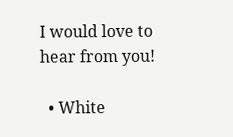I would love to hear from you!

  • White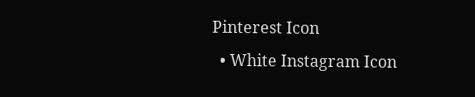Pinterest Icon
  • White Instagram Icon